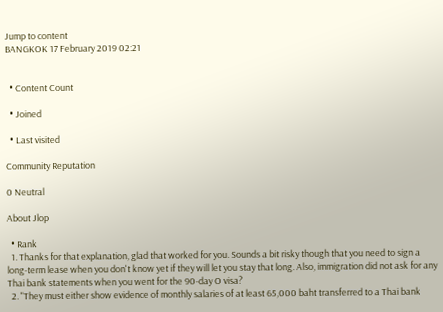Jump to content
BANGKOK 17 February 2019 02:21


  • Content Count

  • Joined

  • Last visited

Community Reputation

0 Neutral

About Jlop

  • Rank
  1. Thanks for that explanation, glad that worked for you. Sounds a bit risky though that you need to sign a long-term lease when you don't know yet if they will let you stay that long. Also, immigration did not ask for any Thai bank statements when you went for the 90-day O visa?
  2. "They must either show evidence of monthly salaries of at least 65,000 baht transferred to a Thai bank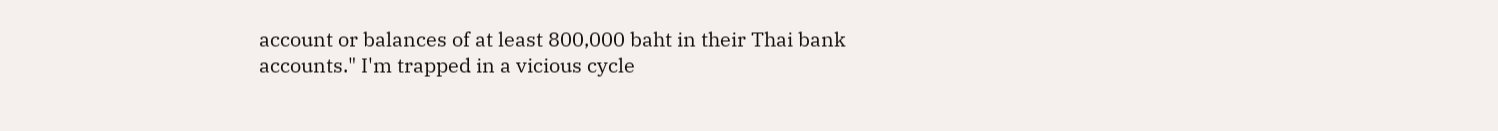account or balances of at least 800,000 baht in their Thai bank accounts." I'm trapped in a vicious cycle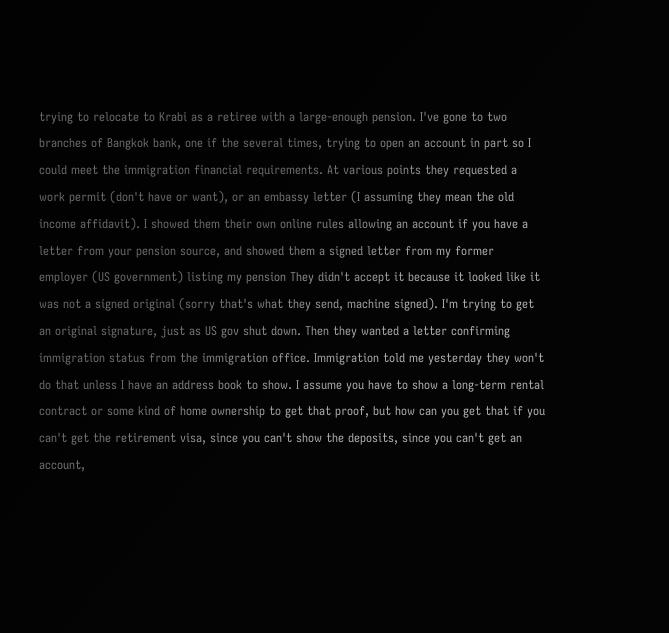trying to relocate to Krabi as a retiree with a large-enough pension. I've gone to two branches of Bangkok bank, one if the several times, trying to open an account in part so I could meet the immigration financial requirements. At various points they requested a work permit (don't have or want), or an embassy letter (I assuming they mean the old income affidavit). I showed them their own online rules allowing an account if you have a letter from your pension source, and showed them a signed letter from my former employer (US government) listing my pension They didn't accept it because it looked like it was not a signed original (sorry that's what they send, machine signed). I'm trying to get an original signature, just as US gov shut down. Then they wanted a letter confirming immigration status from the immigration office. Immigration told me yesterday they won't do that unless I have an address book to show. I assume you have to show a long-term rental contract or some kind of home ownership to get that proof, but how can you get that if you can't get the retirement visa, since you can't show the deposits, since you can't get an account,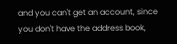and you can't get an account, since you don't have the address book,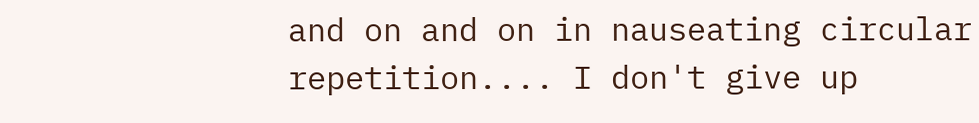and on and on in nauseating circular repetition.... I don't give up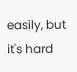easily, but it's hard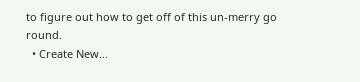to figure out how to get off of this un-merry go round.
  • Create New...